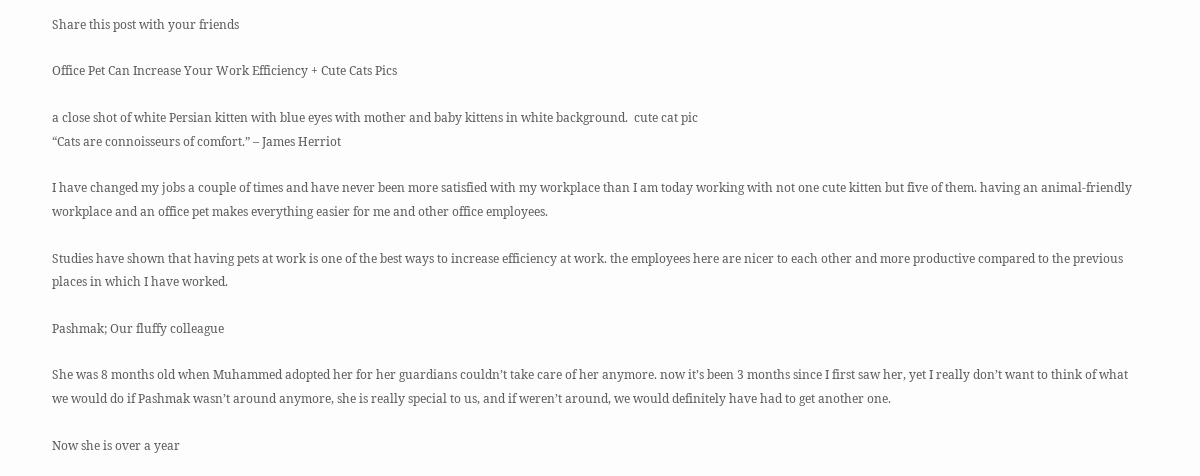Share this post with your friends

Office Pet Can Increase Your Work Efficiency + Cute Cats Pics

a close shot of white Persian kitten with blue eyes with mother and baby kittens in white background.  cute cat pic
“Cats are connoisseurs of comfort.” – James Herriot

I have changed my jobs a couple of times and have never been more satisfied with my workplace than I am today working with not one cute kitten but five of them. having an animal-friendly workplace and an office pet makes everything easier for me and other office employees.

Studies have shown that having pets at work is one of the best ways to increase efficiency at work. the employees here are nicer to each other and more productive compared to the previous places in which I have worked.

Pashmak; Our fluffy colleague

She was 8 months old when Muhammed adopted her for her guardians couldn’t take care of her anymore. now it’s been 3 months since I first saw her, yet I really don’t want to think of what we would do if Pashmak wasn’t around anymore, she is really special to us, and if weren’t around, we would definitely have had to get another one.

Now she is over a year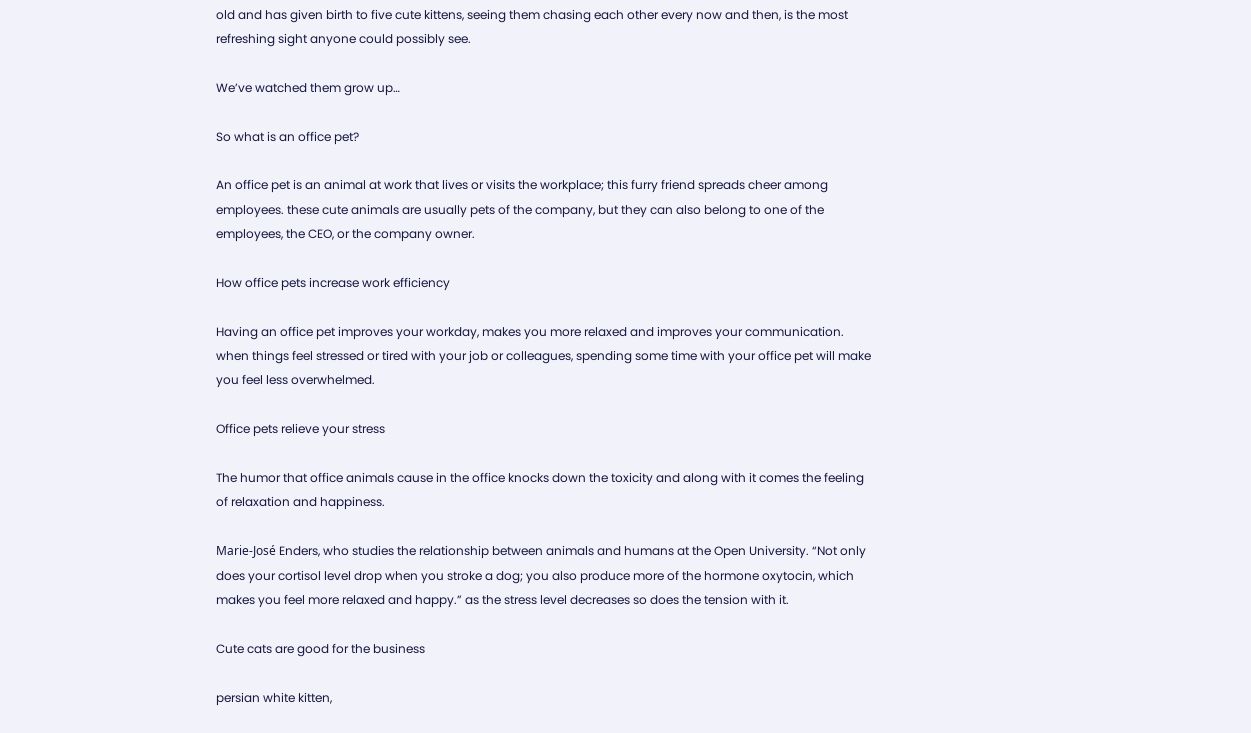old and has given birth to five cute kittens, seeing them chasing each other every now and then, is the most refreshing sight anyone could possibly see.

We’ve watched them grow up…

So what is an office pet?

An office pet is an animal at work that lives or visits the workplace; this furry friend spreads cheer among employees. these cute animals are usually pets of the company, but they can also belong to one of the employees, the CEO, or the company owner.

How office pets increase work efficiency

Having an office pet improves your workday, makes you more relaxed and improves your communication. when things feel stressed or tired with your job or colleagues, spending some time with your office pet will make you feel less overwhelmed.

Office pets relieve your stress

The humor that office animals cause in the office knocks down the toxicity and along with it comes the feeling of relaxation and happiness.

Marie-José Enders, who studies the relationship between animals and humans at the Open University. “Not only does your cortisol level drop when you stroke a dog; you also produce more of the hormone oxytocin, which makes you feel more relaxed and happy.” as the stress level decreases so does the tension with it.

Cute cats are good for the business

persian white kitten,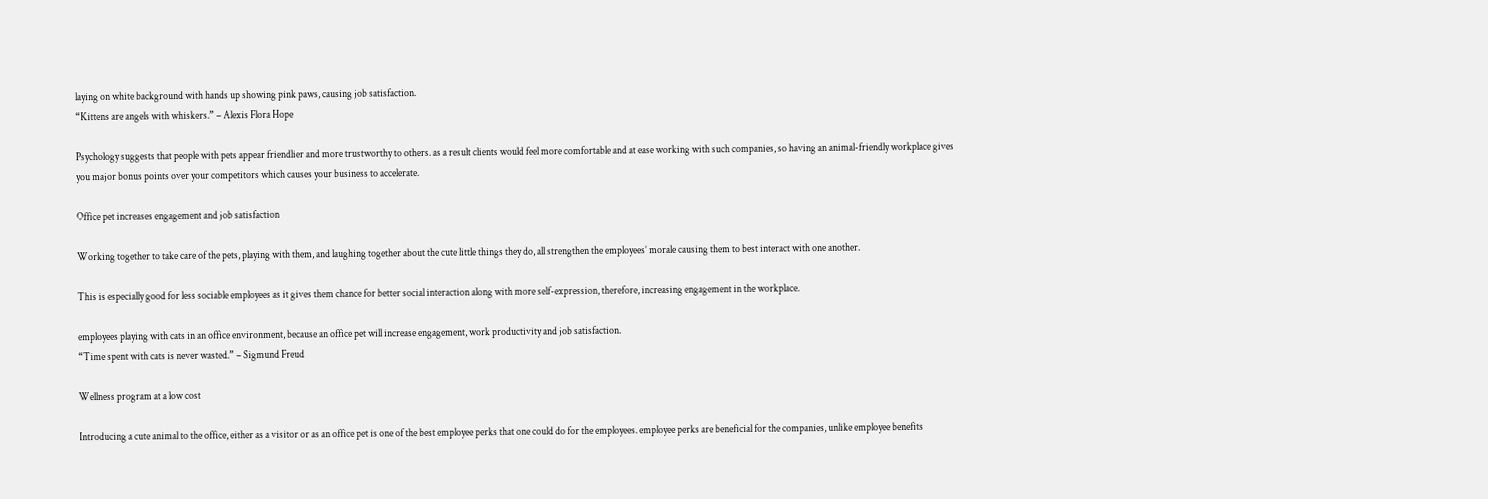laying on white background with hands up showing pink paws, causing job satisfaction.
“Kittens are angels with whiskers.” – Alexis Flora Hope

Psychology suggests that people with pets appear friendlier and more trustworthy to others. as a result clients would feel more comfortable and at ease working with such companies, so having an animal-friendly workplace gives you major bonus points over your competitors which causes your business to accelerate.

Office pet increases engagement and job satisfaction

Working together to take care of the pets, playing with them, and laughing together about the cute little things they do, all strengthen the employees’ morale causing them to best interact with one another.

This is especially good for less sociable employees as it gives them chance for better social interaction along with more self-expression, therefore, increasing engagement in the workplace.

employees playing with cats in an office environment, because an office pet will increase engagement, work productivity and job satisfaction.
“Time spent with cats is never wasted.” – Sigmund Freud

Wellness program at a low cost

Introducing a cute animal to the office, either as a visitor or as an office pet is one of the best employee perks that one could do for the employees. employee perks are beneficial for the companies, unlike employee benefits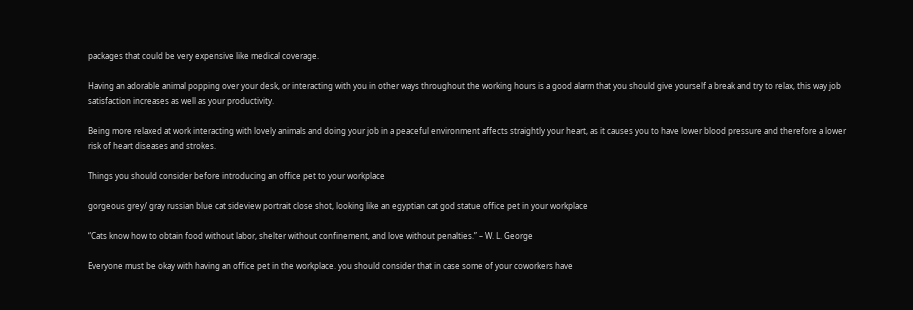packages that could be very expensive like medical coverage.

Having an adorable animal popping over your desk, or interacting with you in other ways throughout the working hours is a good alarm that you should give yourself a break and try to relax, this way job satisfaction increases as well as your productivity.

Being more relaxed at work interacting with lovely animals and doing your job in a peaceful environment affects straightly your heart, as it causes you to have lower blood pressure and therefore a lower risk of heart diseases and strokes.

Things you should consider before introducing an office pet to your workplace

gorgeous grey/ gray russian blue cat sideview portrait close shot, looking like an egyptian cat god statue office pet in your workplace

“Cats know how to obtain food without labor, shelter without confinement, and love without penalties.” – W. L. George

Everyone must be okay with having an office pet in the workplace. you should consider that in case some of your coworkers have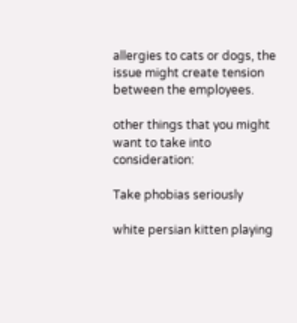allergies to cats or dogs, the issue might create tension between the employees.

other things that you might want to take into consideration:

Take phobias seriously

white persian kitten playing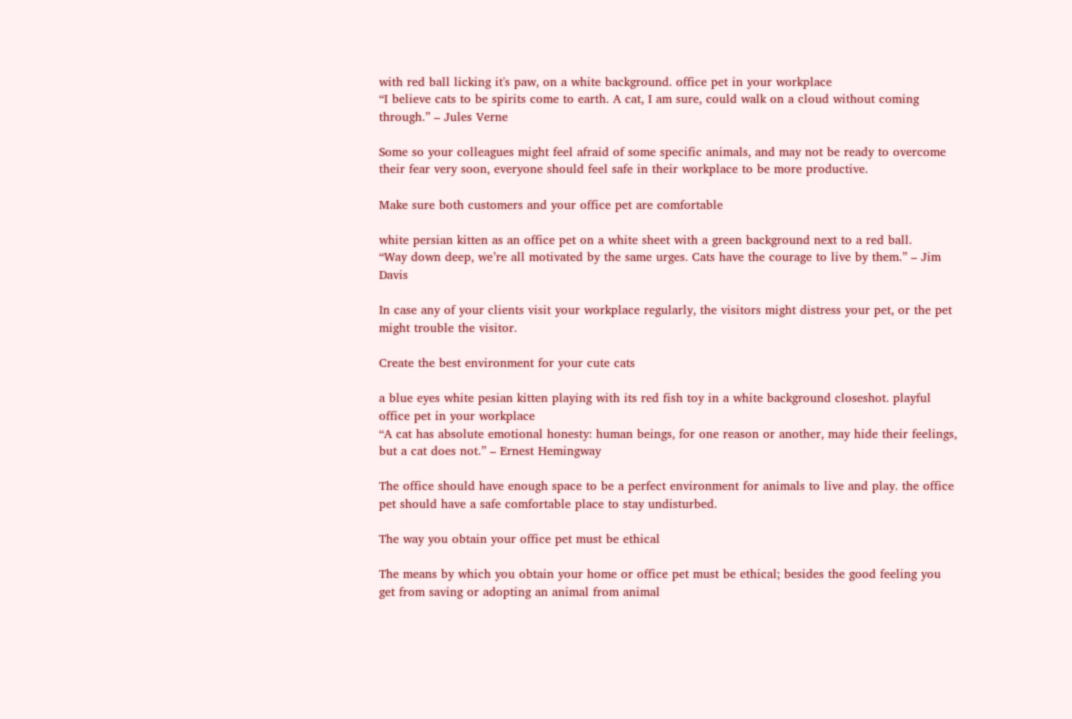with red ball licking it's paw, on a white background. office pet in your workplace
“I believe cats to be spirits come to earth. A cat, I am sure, could walk on a cloud without coming through.” – Jules Verne

Some so your colleagues might feel afraid of some specific animals, and may not be ready to overcome their fear very soon, everyone should feel safe in their workplace to be more productive.

Make sure both customers and your office pet are comfortable

white persian kitten as an office pet on a white sheet with a green background next to a red ball.
“Way down deep, we’re all motivated by the same urges. Cats have the courage to live by them.” – Jim Davis

In case any of your clients visit your workplace regularly, the visitors might distress your pet, or the pet might trouble the visitor.

Create the best environment for your cute cats

a blue eyes white pesian kitten playing with its red fish toy in a white background closeshot. playful office pet in your workplace
“A cat has absolute emotional honesty: human beings, for one reason or another, may hide their feelings, but a cat does not.” – Ernest Hemingway

The office should have enough space to be a perfect environment for animals to live and play. the office pet should have a safe comfortable place to stay undisturbed.

The way you obtain your office pet must be ethical

The means by which you obtain your home or office pet must be ethical; besides the good feeling you get from saving or adopting an animal from animal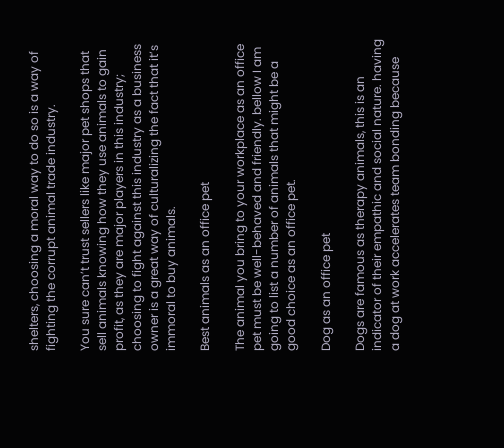shelters, choosing a moral way to do so is a way of fighting the corrupt animal trade industry.

You sure can’t trust sellers like major pet shops that sell animals knowing how they use animals to gain profit, as they are major players in this industry; choosing to fight against this industry as a business owner is a great way of culturalizing the fact that it’s immoral to buy animals.

Best animals as an office pet

The animal you bring to your workplace as an office pet must be well-behaved and friendly. bellow I am going to list a number of animals that might be a good choice as an office pet.

Dog as an office pet

Dogs are famous as therapy animals, this is an indicator of their empathic and social nature. having a dog at work accelerates team bonding because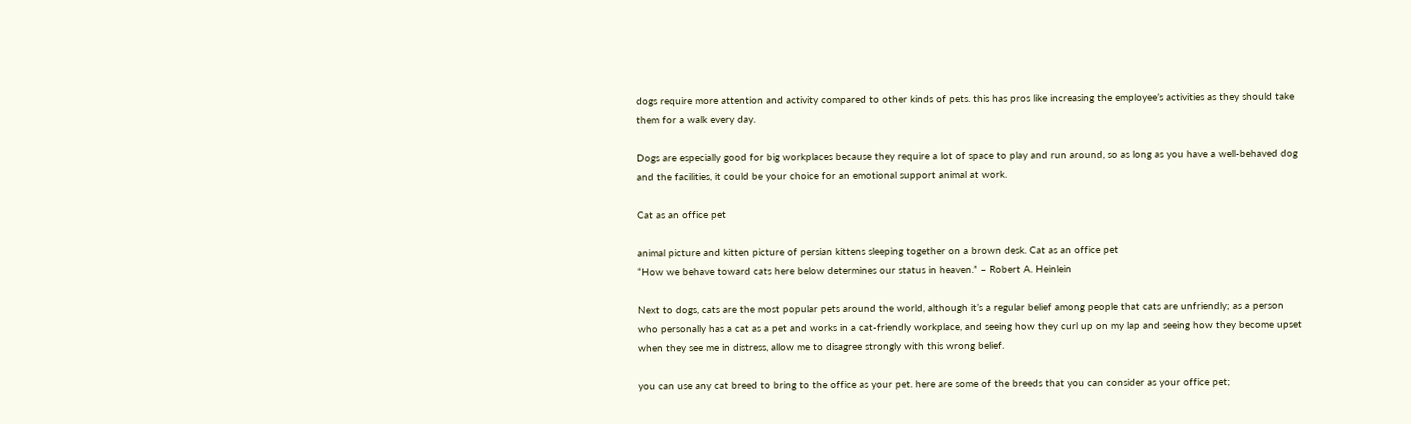dogs require more attention and activity compared to other kinds of pets. this has pros like increasing the employee’s activities as they should take them for a walk every day.

Dogs are especially good for big workplaces because they require a lot of space to play and run around, so as long as you have a well-behaved dog and the facilities, it could be your choice for an emotional support animal at work.

Cat as an office pet

animal picture and kitten picture of persian kittens sleeping together on a brown desk. Cat as an office pet
“How we behave toward cats here below determines our status in heaven.” – Robert A. Heinlein

Next to dogs, cats are the most popular pets around the world, although it’s a regular belief among people that cats are unfriendly; as a person who personally has a cat as a pet and works in a cat-friendly workplace, and seeing how they curl up on my lap and seeing how they become upset when they see me in distress, allow me to disagree strongly with this wrong belief.

you can use any cat breed to bring to the office as your pet. here are some of the breeds that you can consider as your office pet;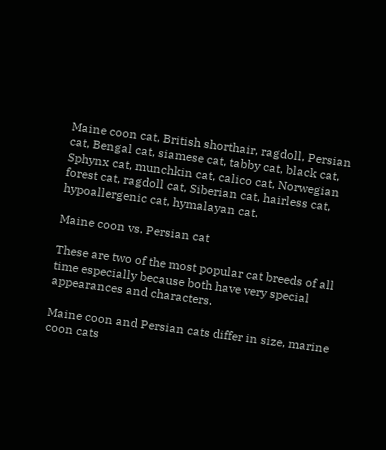Maine coon cat, British shorthair, ragdoll, Persian cat, Bengal cat, siamese cat, tabby cat, black cat, Sphynx cat, munchkin cat, calico cat, Norwegian forest cat, ragdoll cat, Siberian cat, hairless cat, hypoallergenic cat, hymalayan cat.

Maine coon vs. Persian cat

These are two of the most popular cat breeds of all time especially because both have very special appearances and characters.

Maine coon and Persian cats differ in size, marine coon cats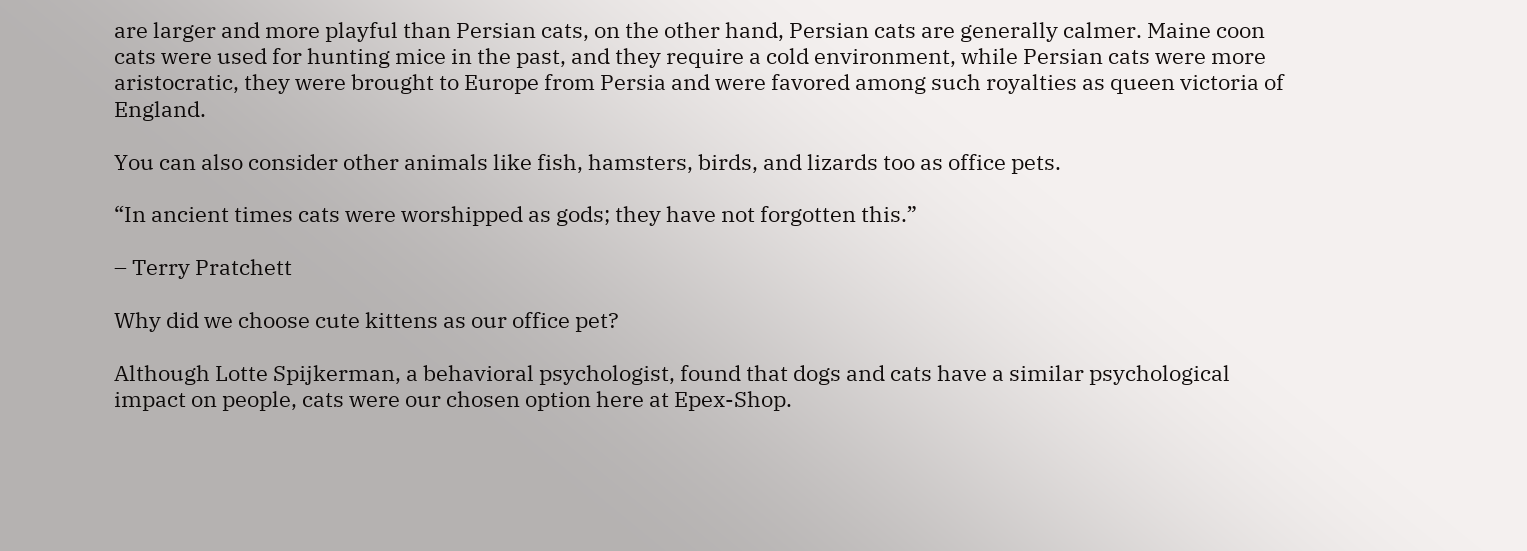are larger and more playful than Persian cats, on the other hand, Persian cats are generally calmer. Maine coon cats were used for hunting mice in the past, and they require a cold environment, while Persian cats were more aristocratic, they were brought to Europe from Persia and were favored among such royalties as queen victoria of England.

You can also consider other animals like fish, hamsters, birds, and lizards too as office pets.

“In ancient times cats were worshipped as gods; they have not forgotten this.”

– Terry Pratchett

Why did we choose cute kittens as our office pet?

Although Lotte Spijkerman, a behavioral psychologist, found that dogs and cats have a similar psychological impact on people, cats were our chosen option here at Epex-Shop.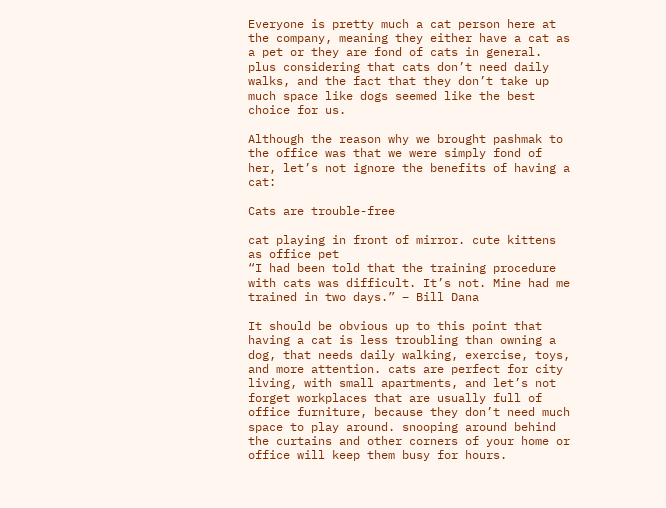Everyone is pretty much a cat person here at the company, meaning they either have a cat as a pet or they are fond of cats in general. plus considering that cats don’t need daily walks, and the fact that they don’t take up much space like dogs seemed like the best choice for us.

Although the reason why we brought pashmak to the office was that we were simply fond of her, let’s not ignore the benefits of having a cat:

Cats are trouble-free

cat playing in front of mirror. cute kittens as office pet
“I had been told that the training procedure with cats was difficult. It’s not. Mine had me trained in two days.” – Bill Dana

It should be obvious up to this point that having a cat is less troubling than owning a dog, that needs daily walking, exercise, toys, and more attention. cats are perfect for city living, with small apartments, and let’s not forget workplaces that are usually full of office furniture, because they don’t need much space to play around. snooping around behind the curtains and other corners of your home or office will keep them busy for hours.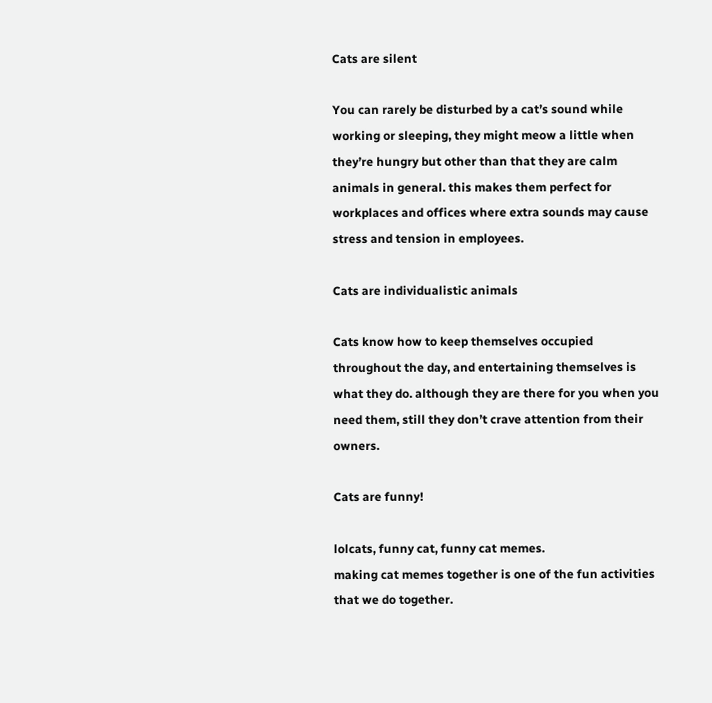Cats are silent

You can rarely be disturbed by a cat’s sound while working or sleeping, they might meow a little when they’re hungry but other than that they are calm animals in general. this makes them perfect for workplaces and offices where extra sounds may cause stress and tension in employees.

Cats are individualistic animals

Cats know how to keep themselves occupied throughout the day, and entertaining themselves is what they do. although they are there for you when you need them, still they don’t crave attention from their owners.

Cats are funny!

lolcats, funny cat, funny cat memes.
making cat memes together is one of the fun activities that we do together.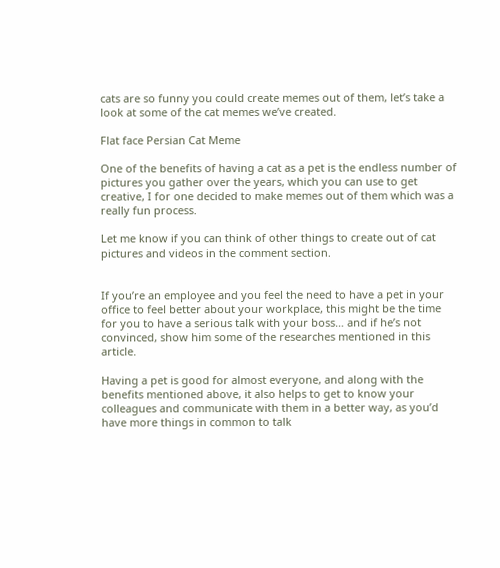cats are so funny you could create memes out of them, let’s take a look at some of the cat memes we’ve created.

Flat face Persian Cat Meme

One of the benefits of having a cat as a pet is the endless number of pictures you gather over the years, which you can use to get creative, I for one decided to make memes out of them which was a really fun process.

Let me know if you can think of other things to create out of cat pictures and videos in the comment section.


If you’re an employee and you feel the need to have a pet in your office to feel better about your workplace, this might be the time for you to have a serious talk with your boss… and if he’s not convinced, show him some of the researches mentioned in this article.

Having a pet is good for almost everyone, and along with the benefits mentioned above, it also helps to get to know your colleagues and communicate with them in a better way, as you’d have more things in common to talk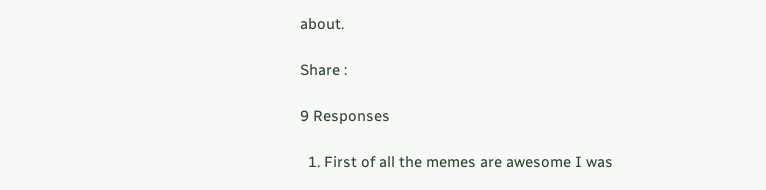about.

Share :

9 Responses

  1. First of all the memes are awesome I was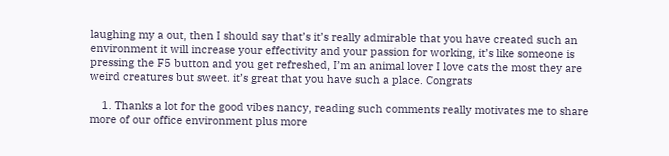laughing my a out, then I should say that’s it’s really admirable that you have created such an environment it will increase your effectivity and your passion for working, it’s like someone is pressing the F5 button and you get refreshed, I’m an animal lover I love cats the most they are weird creatures but sweet. it’s great that you have such a place. Congrats

    1. Thanks a lot for the good vibes nancy, reading such comments really motivates me to share more of our office environment plus more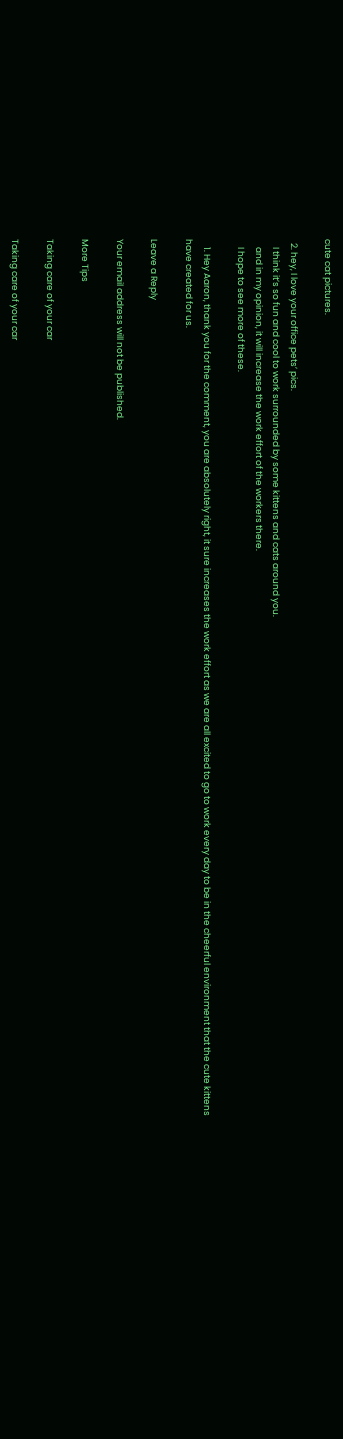cute cat pictures.

  2. hey, I love your office pets’ pics.
    I think it’s so fun and cool to work surrounded by some kittens and cats around you.
    and in my opinion, it will increase the work effort of the workers there.
    I hope to see more of these.

    1. Hey Aaron, thank you for the comment, you are absolutely right, it sure increases the work effort as we are all excited to go to work every day to be in the cheerful environment that the cute kittens have created for us.

Leave a Reply

Your email address will not be published.

More Tips

Taking care of your car

Taking care of your car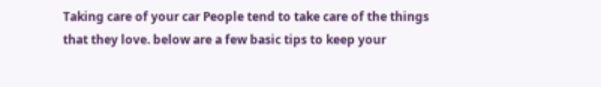Taking care of your car People tend to take care of the things that they love. below are a few basic tips to keep your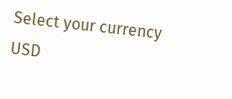Select your currency
USD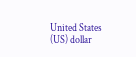United States (US) dollar